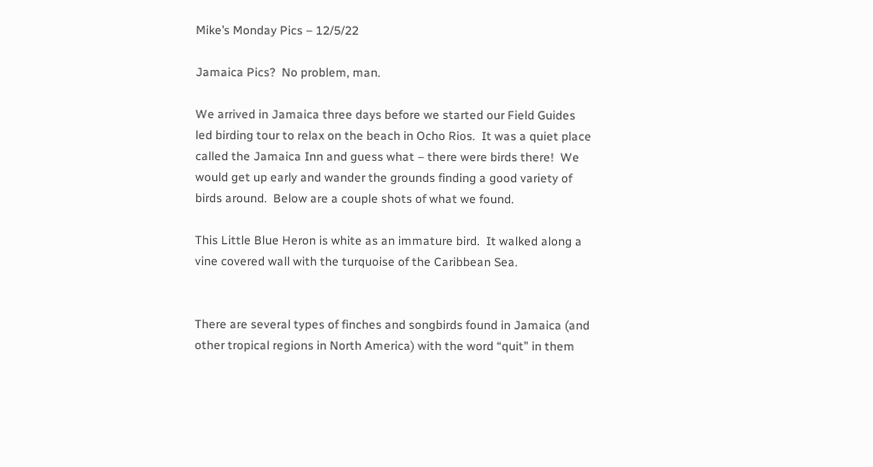Mike’s Monday Pics – 12/5/22

Jamaica Pics?  No problem, man.

We arrived in Jamaica three days before we started our Field Guides led birding tour to relax on the beach in Ocho Rios.  It was a quiet place called the Jamaica Inn and guess what – there were birds there!  We would get up early and wander the grounds finding a good variety of birds around.  Below are a couple shots of what we found.

This Little Blue Heron is white as an immature bird.  It walked along a vine covered wall with the turquoise of the Caribbean Sea.


There are several types of finches and songbirds found in Jamaica (and other tropical regions in North America) with the word “quit” in them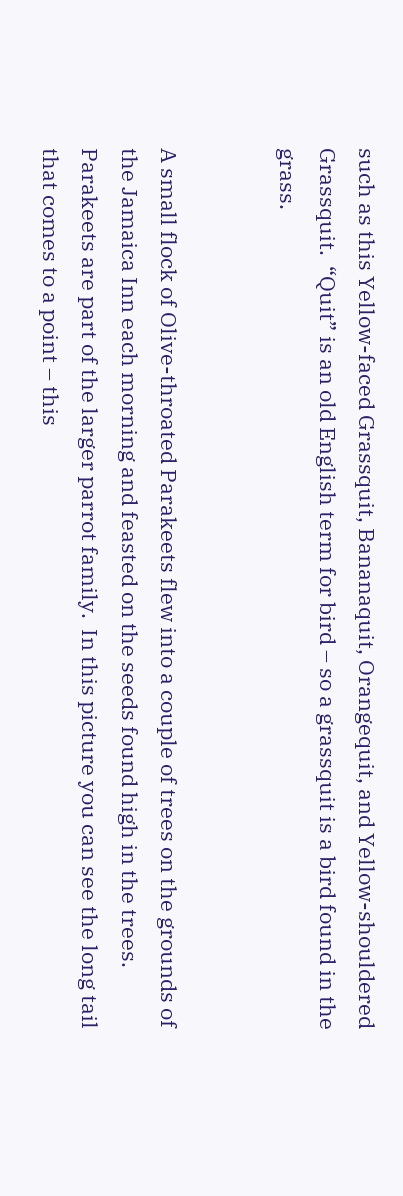such as this Yellow-faced Grassquit, Bananaquit, Orangequit, and Yellow-shouldered Grassquit.  “Quit” is an old English term for bird – so a grassquit is a bird found in the grass.


A small flock of Olive-throated Parakeets flew into a couple of trees on the grounds of the Jamaica Inn each morning and feasted on the seeds found high in the trees.  Parakeets are part of the larger parrot family.  In this picture you can see the long tail that comes to a point – this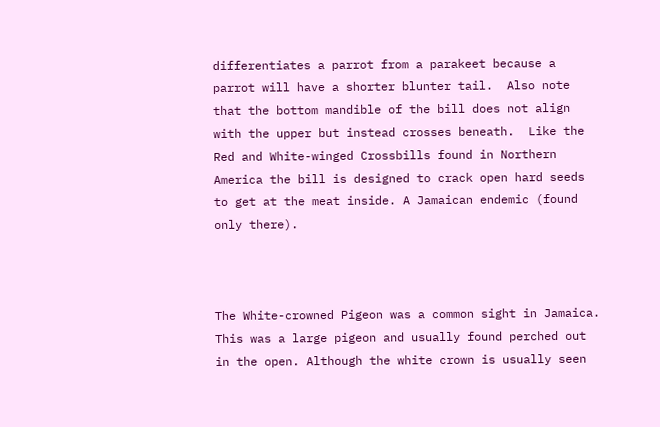differentiates a parrot from a parakeet because a parrot will have a shorter blunter tail.  Also note that the bottom mandible of the bill does not align with the upper but instead crosses beneath.  Like the Red and White-winged Crossbills found in Northern America the bill is designed to crack open hard seeds to get at the meat inside. A Jamaican endemic (found only there).



The White-crowned Pigeon was a common sight in Jamaica.  This was a large pigeon and usually found perched out in the open. Although the white crown is usually seen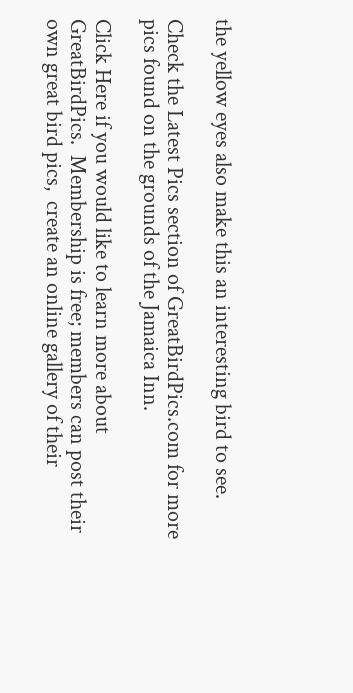the yellow eyes also make this an interesting bird to see.

Check the Latest Pics section of GreatBirdPics.com for more pics found on the grounds of the Jamaica Inn.

Click Here if you would like to learn more about GreatBirdPics.  Membership is free; members can post their own great bird pics,  create an online gallery of their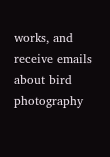works, and receive emails about bird photography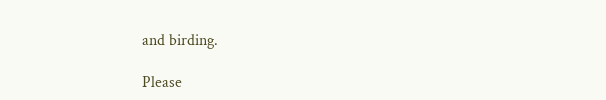and birding.

Please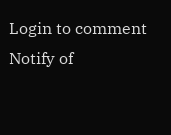Login to comment
Notify of